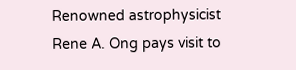Renowned astrophysicist Rene A. Ong pays visit to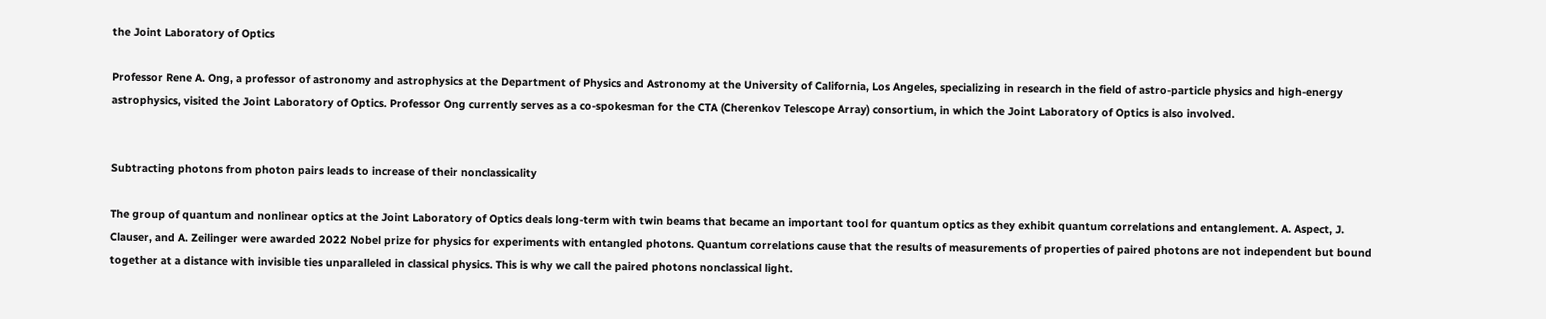the Joint Laboratory of Optics

Professor Rene A. Ong, a professor of astronomy and astrophysics at the Department of Physics and Astronomy at the University of California, Los Angeles, specializing in research in the field of astro-particle physics and high-energy astrophysics, visited the Joint Laboratory of Optics. Professor Ong currently serves as a co-spokesman for the CTA (Cherenkov Telescope Array) consortium, in which the Joint Laboratory of Optics is also involved.


Subtracting photons from photon pairs leads to increase of their nonclassicality

The group of quantum and nonlinear optics at the Joint Laboratory of Optics deals long-term with twin beams that became an important tool for quantum optics as they exhibit quantum correlations and entanglement. A. Aspect, J. Clauser, and A. Zeilinger were awarded 2022 Nobel prize for physics for experiments with entangled photons. Quantum correlations cause that the results of measurements of properties of paired photons are not independent but bound together at a distance with invisible ties unparalleled in classical physics. This is why we call the paired photons nonclassical light.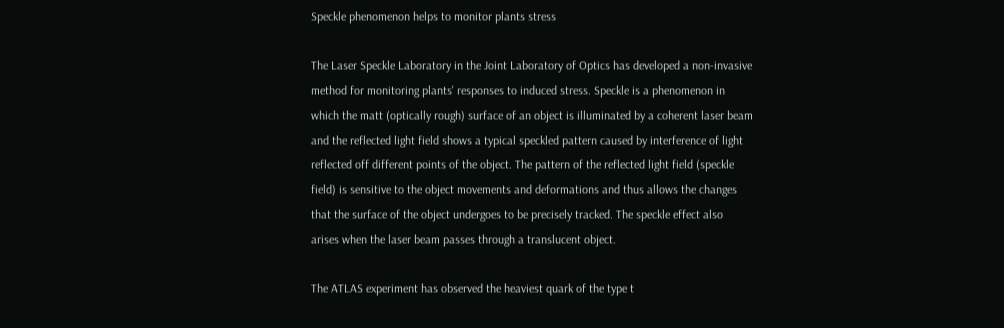Speckle phenomenon helps to monitor plants stress

The Laser Speckle Laboratory in the Joint Laboratory of Optics has developed a non-invasive method for monitoring plants' responses to induced stress. Speckle is a phenomenon in which the matt (optically rough) surface of an object is illuminated by a coherent laser beam and the reflected light field shows a typical speckled pattern caused by interference of light reflected off different points of the object. The pattern of the reflected light field (speckle field) is sensitive to the object movements and deformations and thus allows the changes that the surface of the object undergoes to be precisely tracked. The speckle effect also arises when the laser beam passes through a translucent object.

The ATLAS experiment has observed the heaviest quark of the type t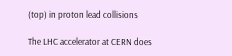(top) in proton lead collisions

The LHC accelerator at CERN does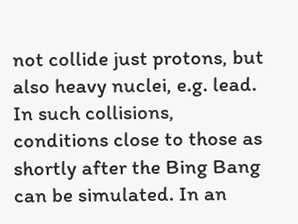not collide just protons, but also heavy nuclei, e.g. lead. In such collisions, conditions close to those as shortly after the Bing Bang can be simulated. In an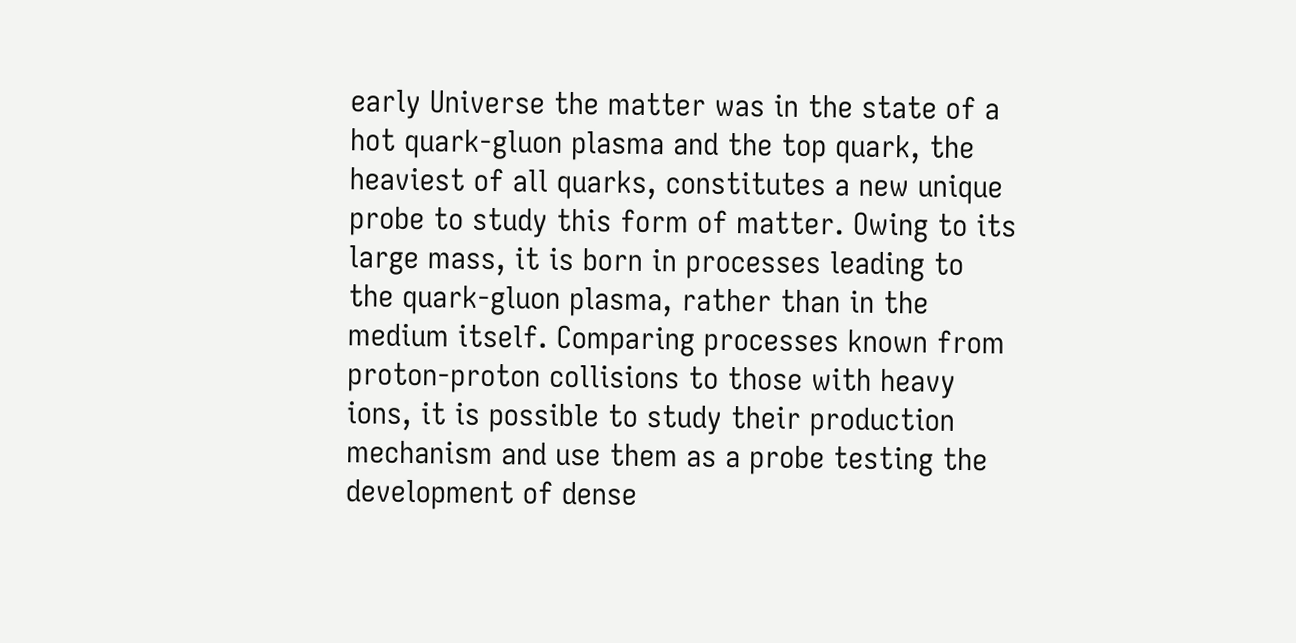early Universe the matter was in the state of a hot quark-gluon plasma and the top quark, the heaviest of all quarks, constitutes a new unique probe to study this form of matter. Owing to its large mass, it is born in processes leading to the quark-gluon plasma, rather than in the medium itself. Comparing processes known from proton-proton collisions to those with heavy ions, it is possible to study their production mechanism and use them as a probe testing the development of dense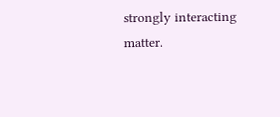strongly interacting matter.